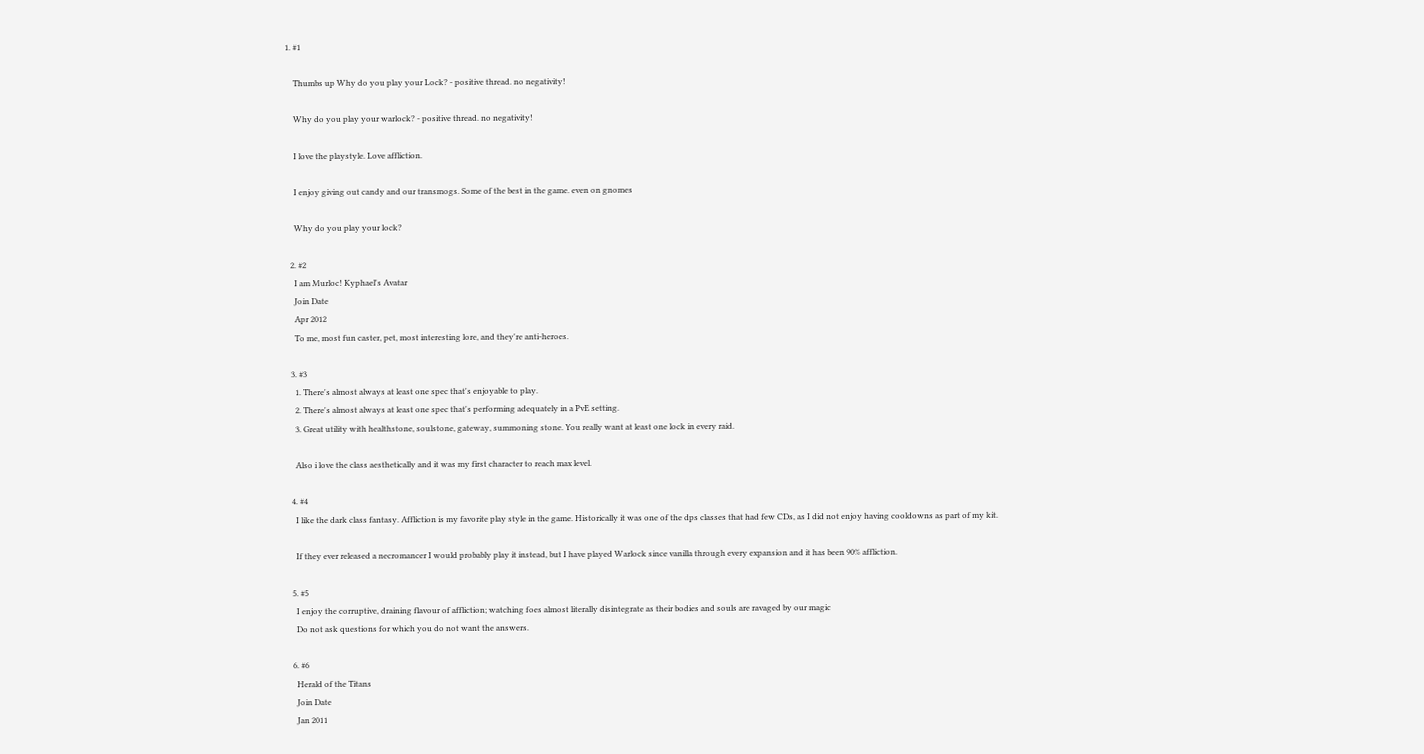1. #1

    Thumbs up Why do you play your Lock? - positive thread. no negativity!

    Why do you play your warlock? - positive thread. no negativity!

    I love the playstyle. Love affliction.

    I enjoy giving out candy and our transmogs. Some of the best in the game. even on gnomes

    Why do you play your lock?

  2. #2
    I am Murloc! Kyphael's Avatar
    Join Date
    Apr 2012
    To me, most fun caster, pet, most interesting lore, and they're anti-heroes.

  3. #3
    1. There's almost always at least one spec that's enjoyable to play.
    2. There's almost always at least one spec that's performing adequately in a PvE setting.
    3. Great utility with healthstone, soulstone, gateway, summoning stone. You really want at least one lock in every raid.

    Also i love the class aesthetically and it was my first character to reach max level.

  4. #4
    I like the dark class fantasy. Affliction is my favorite play style in the game. Historically it was one of the dps classes that had few CDs, as I did not enjoy having cooldowns as part of my kit.

    If they ever released a necromancer I would probably play it instead, but I have played Warlock since vanilla through every expansion and it has been 90% affliction.

  5. #5
    I enjoy the corruptive, draining flavour of affliction; watching foes almost literally disintegrate as their bodies and souls are ravaged by our magic
    Do not ask questions for which you do not want the answers.

  6. #6
    Herald of the Titans
    Join Date
    Jan 2011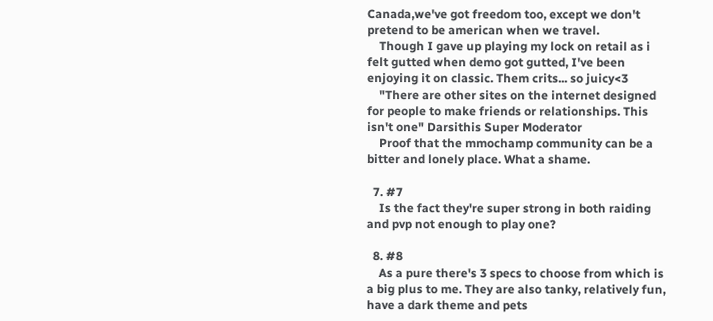Canada,we've got freedom too, except we don't pretend to be american when we travel.
    Though I gave up playing my lock on retail as i felt gutted when demo got gutted, I've been enjoying it on classic. Them crits... so juicy<3
    "There are other sites on the internet designed for people to make friends or relationships. This isn't one" Darsithis Super Moderator
    Proof that the mmochamp community can be a bitter and lonely place. What a shame.

  7. #7
    Is the fact they're super strong in both raiding and pvp not enough to play one?

  8. #8
    As a pure there's 3 specs to choose from which is a big plus to me. They are also tanky, relatively fun, have a dark theme and pets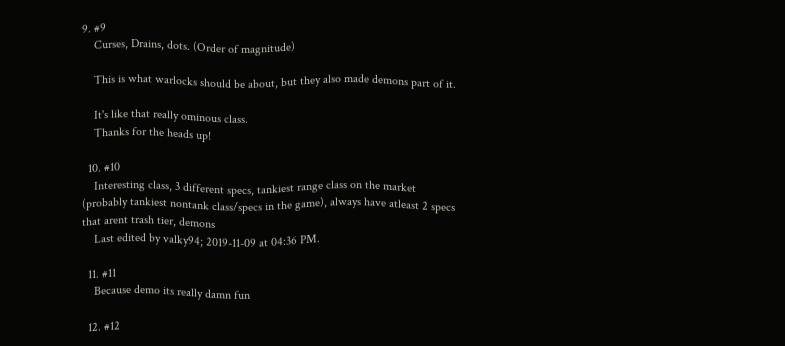9. #9
    Curses, Drains, dots. (Order of magnitude)

    This is what warlocks should be about, but they also made demons part of it.

    It's like that really ominous class.
    Thanks for the heads up!

  10. #10
    Interesting class, 3 different specs, tankiest range class on the market (probably tankiest nontank class/specs in the game), always have atleast 2 specs that arent trash tier, demons
    Last edited by valky94; 2019-11-09 at 04:36 PM.

  11. #11
    Because demo its really damn fun

  12. #12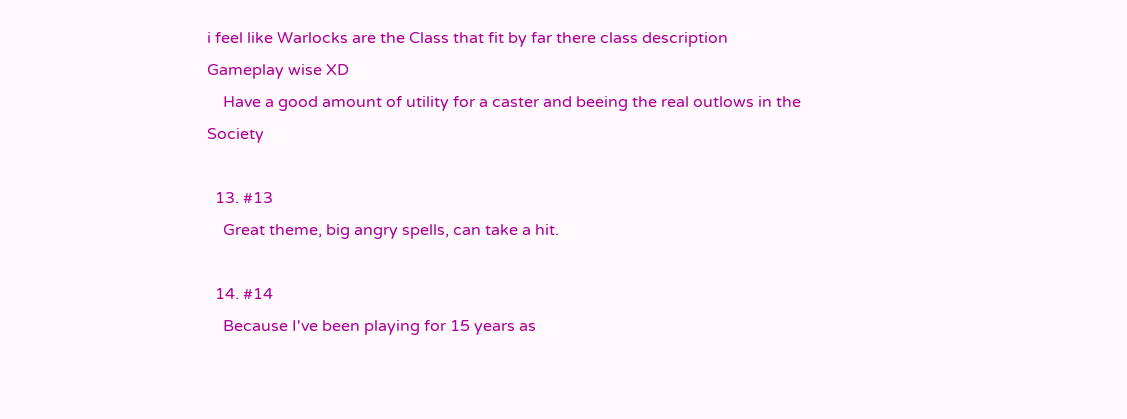i feel like Warlocks are the Class that fit by far there class description Gameplay wise XD
    Have a good amount of utility for a caster and beeing the real outlows in the Society

  13. #13
    Great theme, big angry spells, can take a hit.

  14. #14
    Because I've been playing for 15 years as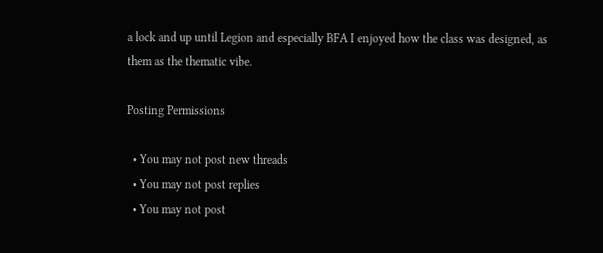a lock and up until Legion and especially BFA I enjoyed how the class was designed, as them as the thematic vibe.

Posting Permissions

  • You may not post new threads
  • You may not post replies
  • You may not post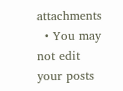attachments
  • You may not edit your posts